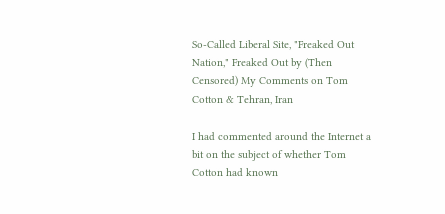So-Called Liberal Site, "Freaked Out Nation," Freaked Out by (Then Censored) My Comments on Tom Cotton & Tehran, Iran

I had commented around the Internet a bit on the subject of whether Tom Cotton had known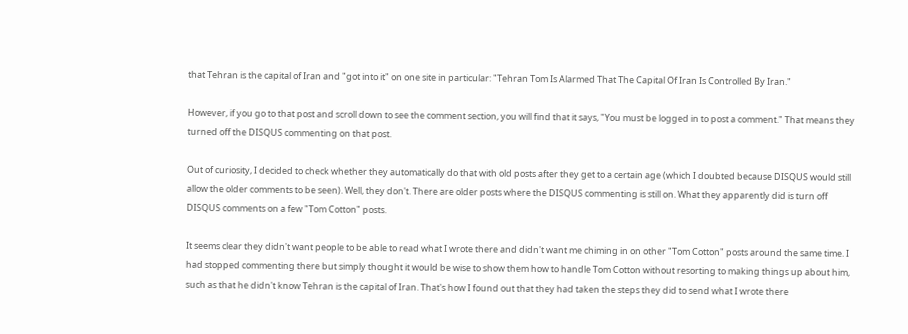that Tehran is the capital of Iran and "got into it" on one site in particular: "Tehran Tom Is Alarmed That The Capital Of Iran Is Controlled By Iran."

However, if you go to that post and scroll down to see the comment section, you will find that it says, "You must be logged in to post a comment." That means they turned off the DISQUS commenting on that post.

Out of curiosity, I decided to check whether they automatically do that with old posts after they get to a certain age (which I doubted because DISQUS would still allow the older comments to be seen). Well, they don't. There are older posts where the DISQUS commenting is still on. What they apparently did is turn off DISQUS comments on a few "Tom Cotton" posts.

It seems clear they didn't want people to be able to read what I wrote there and didn't want me chiming in on other "Tom Cotton" posts around the same time. I had stopped commenting there but simply thought it would be wise to show them how to handle Tom Cotton without resorting to making things up about him, such as that he didn't know Tehran is the capital of Iran. That's how I found out that they had taken the steps they did to send what I wrote there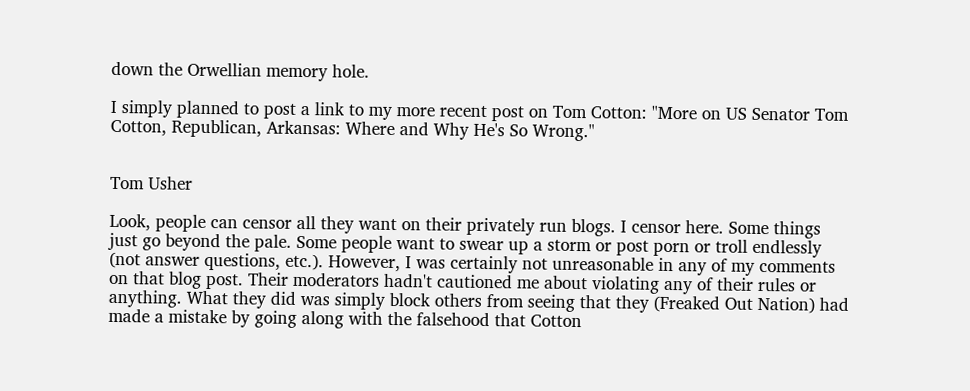down the Orwellian memory hole.

I simply planned to post a link to my more recent post on Tom Cotton: "More on US Senator Tom Cotton, Republican, Arkansas: Where and Why He's So Wrong."


Tom Usher

Look, people can censor all they want on their privately run blogs. I censor here. Some things just go beyond the pale. Some people want to swear up a storm or post porn or troll endlessly (not answer questions, etc.). However, I was certainly not unreasonable in any of my comments on that blog post. Their moderators hadn't cautioned me about violating any of their rules or anything. What they did was simply block others from seeing that they (Freaked Out Nation) had made a mistake by going along with the falsehood that Cotton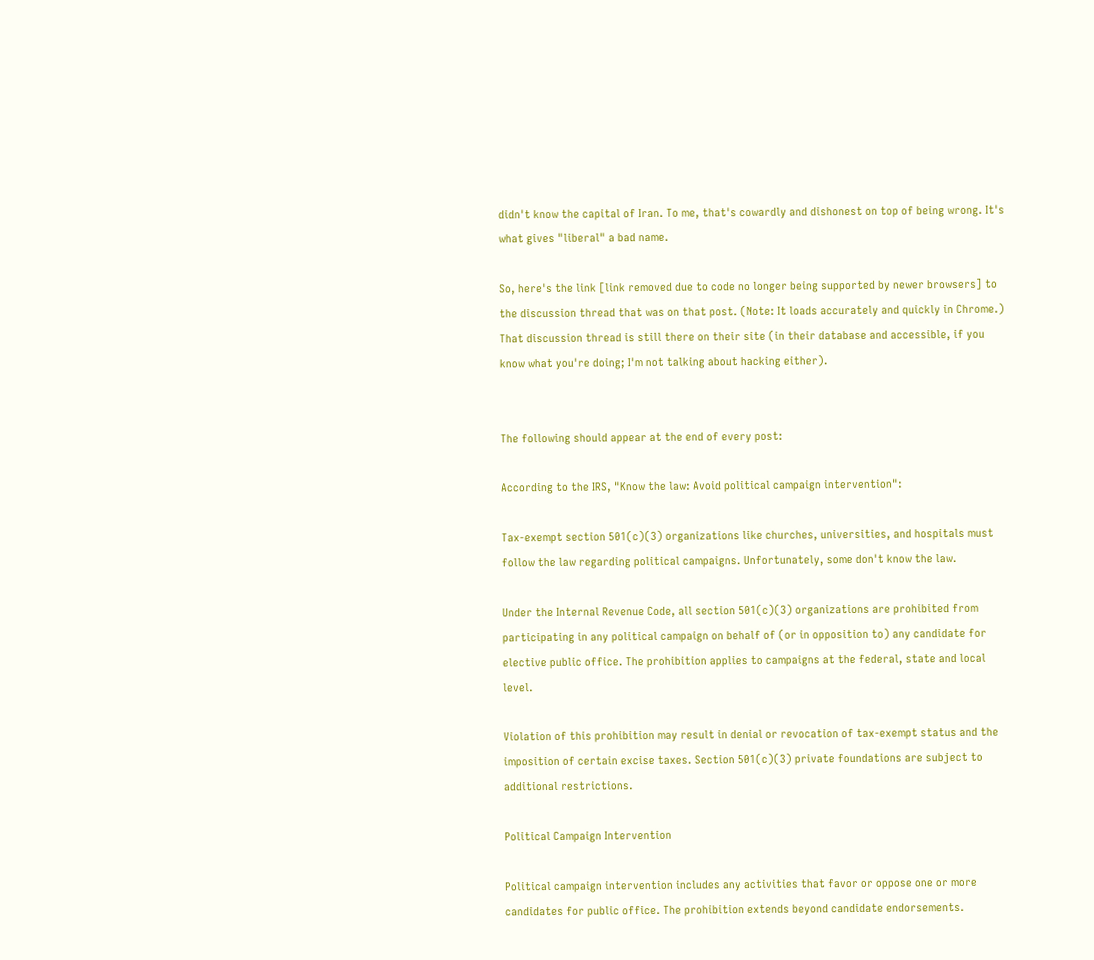didn't know the capital of Iran. To me, that's cowardly and dishonest on top of being wrong. It's what gives "liberal" a bad name.

So, here's the link [link removed due to code no longer being supported by newer browsers] to the discussion thread that was on that post. (Note: It loads accurately and quickly in Chrome.) That discussion thread is still there on their site (in their database and accessible, if you know what you're doing; I'm not talking about hacking either).


The following should appear at the end of every post:

According to the IRS, "Know the law: Avoid political campaign intervention":

Tax-exempt section 501(c)(3) organizations like churches, universities, and hospitals must follow the law regarding political campaigns. Unfortunately, some don't know the law.

Under the Internal Revenue Code, all section 501(c)(3) organizations are prohibited from participating in any political campaign on behalf of (or in opposition to) any candidate for elective public office. The prohibition applies to campaigns at the federal, state and local level.

Violation of this prohibition may result in denial or revocation of tax-exempt status and the imposition of certain excise taxes. Section 501(c)(3) private foundations are subject to additional restrictions.

Political Campaign Intervention

Political campaign intervention includes any activities that favor or oppose one or more candidates for public office. The prohibition extends beyond candidate endorsements.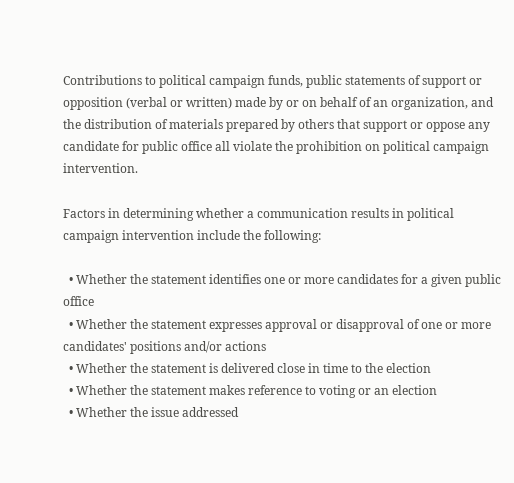Contributions to political campaign funds, public statements of support or opposition (verbal or written) made by or on behalf of an organization, and the distribution of materials prepared by others that support or oppose any candidate for public office all violate the prohibition on political campaign intervention.

Factors in determining whether a communication results in political campaign intervention include the following:

  • Whether the statement identifies one or more candidates for a given public office
  • Whether the statement expresses approval or disapproval of one or more candidates' positions and/or actions
  • Whether the statement is delivered close in time to the election
  • Whether the statement makes reference to voting or an election
  • Whether the issue addressed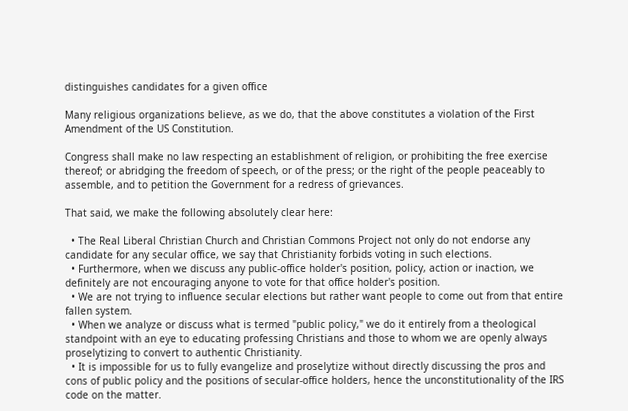distinguishes candidates for a given office

Many religious organizations believe, as we do, that the above constitutes a violation of the First Amendment of the US Constitution.

Congress shall make no law respecting an establishment of religion, or prohibiting the free exercise thereof; or abridging the freedom of speech, or of the press; or the right of the people peaceably to assemble, and to petition the Government for a redress of grievances.

That said, we make the following absolutely clear here:

  • The Real Liberal Christian Church and Christian Commons Project not only do not endorse any candidate for any secular office, we say that Christianity forbids voting in such elections.
  • Furthermore, when we discuss any public-office holder's position, policy, action or inaction, we definitely are not encouraging anyone to vote for that office holder's position.
  • We are not trying to influence secular elections but rather want people to come out from that entire fallen system.
  • When we analyze or discuss what is termed "public policy," we do it entirely from a theological standpoint with an eye to educating professing Christians and those to whom we are openly always proselytizing to convert to authentic Christianity.
  • It is impossible for us to fully evangelize and proselytize without directly discussing the pros and cons of public policy and the positions of secular-office holders, hence the unconstitutionality of the IRS code on the matter.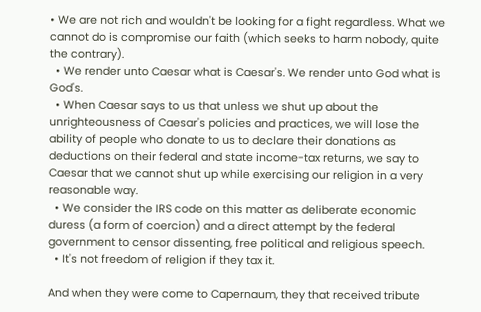• We are not rich and wouldn't be looking for a fight regardless. What we cannot do is compromise our faith (which seeks to harm nobody, quite the contrary).
  • We render unto Caesar what is Caesar's. We render unto God what is God's.
  • When Caesar says to us that unless we shut up about the unrighteousness of Caesar's policies and practices, we will lose the ability of people who donate to us to declare their donations as deductions on their federal and state income-tax returns, we say to Caesar that we cannot shut up while exercising our religion in a very reasonable way.
  • We consider the IRS code on this matter as deliberate economic duress (a form of coercion) and a direct attempt by the federal government to censor dissenting, free political and religious speech.
  • It's not freedom of religion if they tax it.

And when they were come to Capernaum, they that received tribute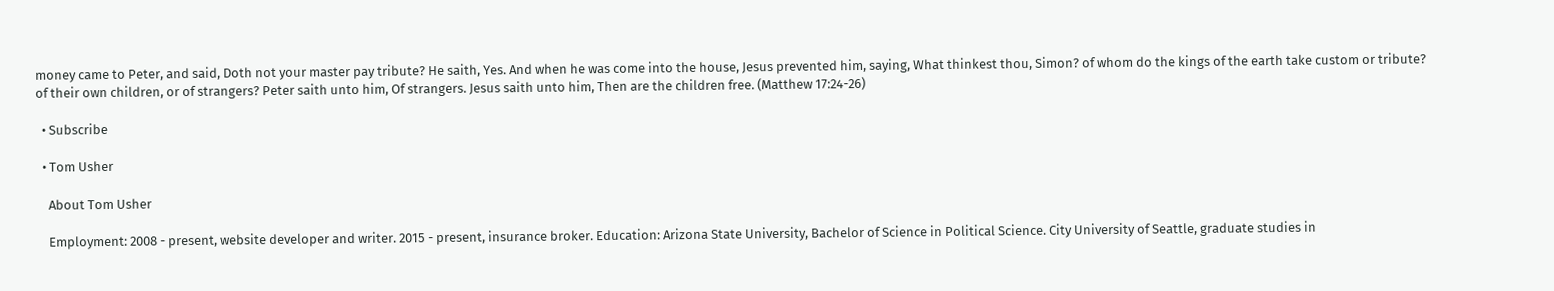money came to Peter, and said, Doth not your master pay tribute? He saith, Yes. And when he was come into the house, Jesus prevented him, saying, What thinkest thou, Simon? of whom do the kings of the earth take custom or tribute? of their own children, or of strangers? Peter saith unto him, Of strangers. Jesus saith unto him, Then are the children free. (Matthew 17:24-26)

  • Subscribe

  • Tom Usher

    About Tom Usher

    Employment: 2008 - present, website developer and writer. 2015 - present, insurance broker. Education: Arizona State University, Bachelor of Science in Political Science. City University of Seattle, graduate studies in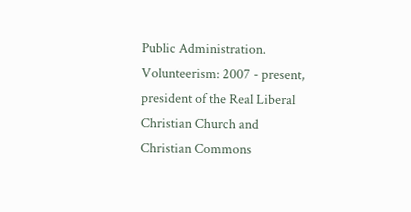Public Administration. Volunteerism: 2007 - present, president of the Real Liberal Christian Church and Christian Commons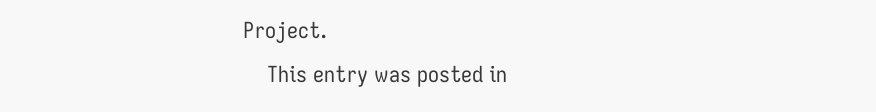Project.
    This entry was posted in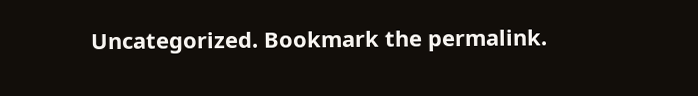Uncategorized. Bookmark the permalink.